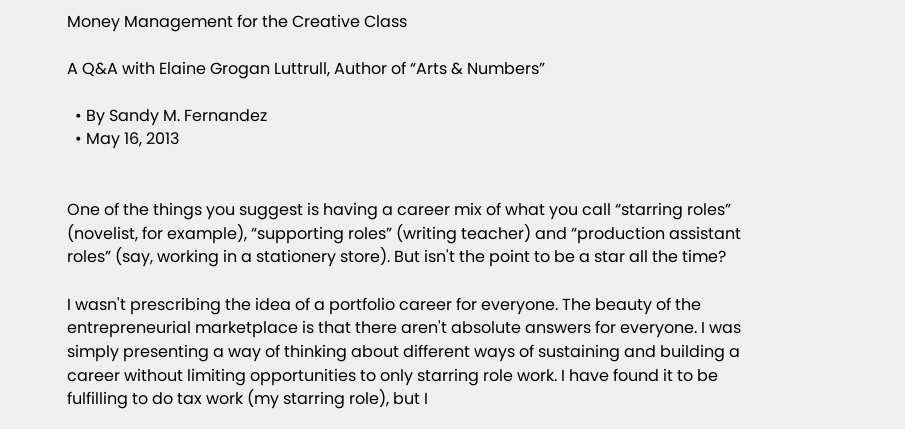Money Management for the Creative Class

A Q&A with Elaine Grogan Luttrull, Author of “Arts & Numbers”

  • By Sandy M. Fernandez
  • May 16, 2013


One of the things you suggest is having a career mix of what you call “starring roles” (novelist, for example), “supporting roles” (writing teacher) and “production assistant roles” (say, working in a stationery store). But isn't the point to be a star all the time?

I wasn't prescribing the idea of a portfolio career for everyone. The beauty of the entrepreneurial marketplace is that there aren't absolute answers for everyone. I was simply presenting a way of thinking about different ways of sustaining and building a career without limiting opportunities to only starring role work. I have found it to be fulfilling to do tax work (my starring role), but I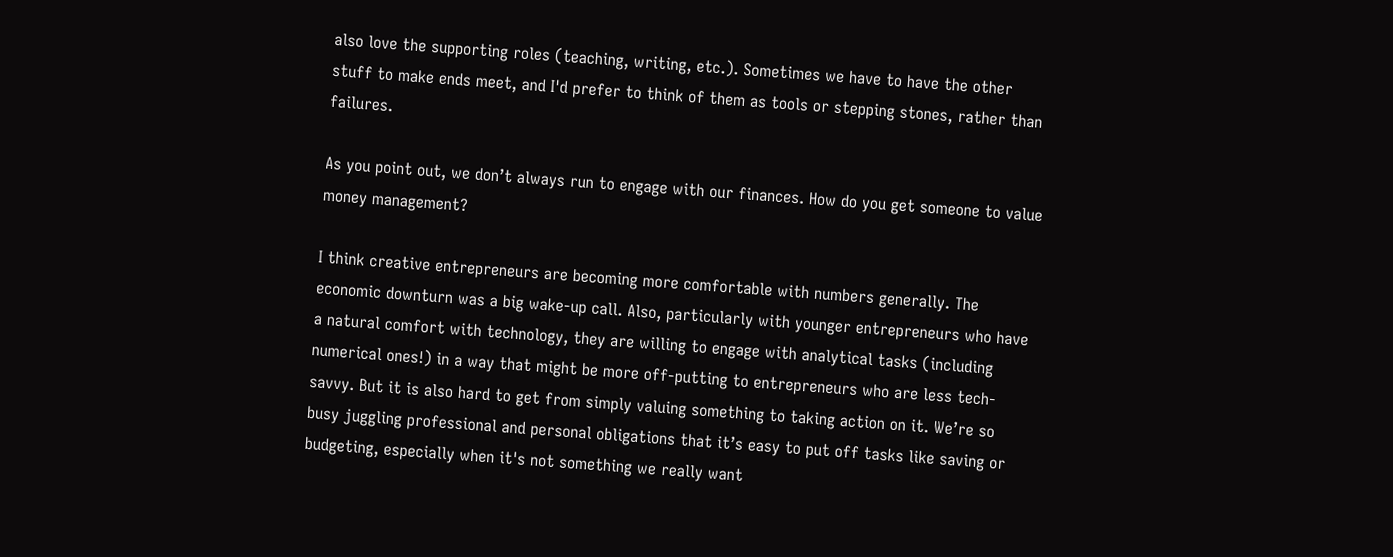also love the supporting roles (teaching, writing, etc.). Sometimes we have to have the other stuff to make ends meet, and I'd prefer to think of them as tools or stepping stones, rather than failures.

As you point out, we don’t always run to engage with our finances. How do you get someone to value money management?

I think creative entrepreneurs are becoming more comfortable with numbers generally. The economic downturn was a big wake-up call. Also, particularly with younger entrepreneurs who have a natural comfort with technology, they are willing to engage with analytical tasks (including numerical ones!) in a way that might be more off-putting to entrepreneurs who are less tech-savvy. But it is also hard to get from simply valuing something to taking action on it. We’re so busy juggling professional and personal obligations that it’s easy to put off tasks like saving or budgeting, especially when it's not something we really want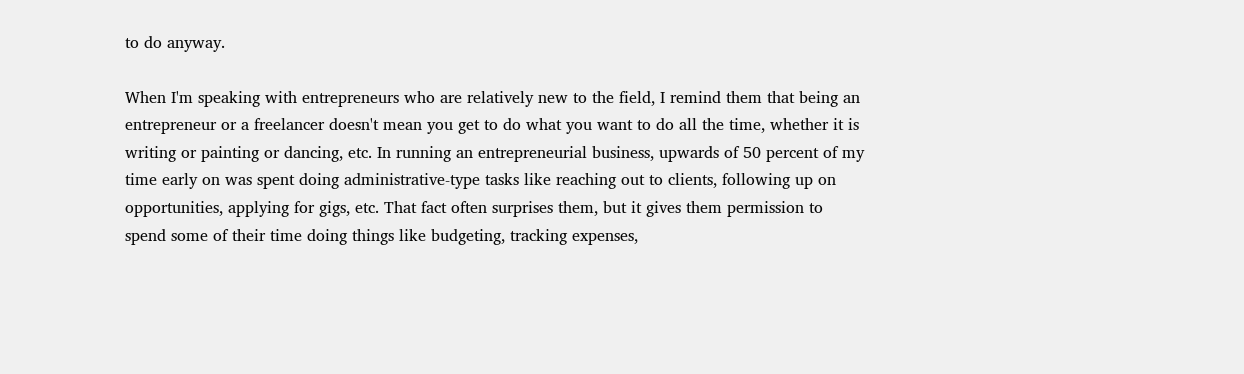to do anyway.

When I'm speaking with entrepreneurs who are relatively new to the field, I remind them that being an entrepreneur or a freelancer doesn't mean you get to do what you want to do all the time, whether it is writing or painting or dancing, etc. In running an entrepreneurial business, upwards of 50 percent of my time early on was spent doing administrative-type tasks like reaching out to clients, following up on opportunities, applying for gigs, etc. That fact often surprises them, but it gives them permission to spend some of their time doing things like budgeting, tracking expenses,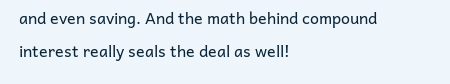and even saving. And the math behind compound interest really seals the deal as well!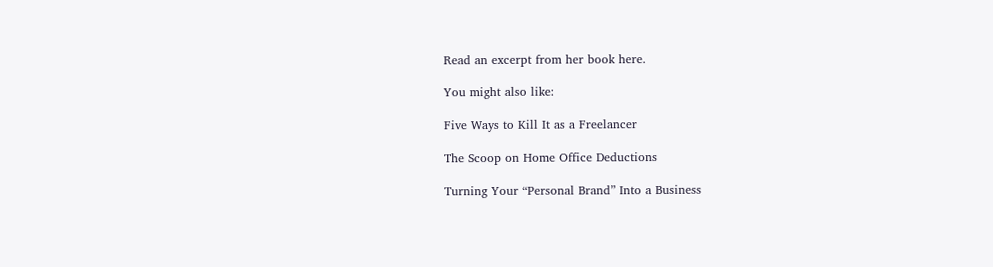Read an excerpt from her book here.

You might also like:

Five Ways to Kill It as a Freelancer

The Scoop on Home Office Deductions

Turning Your “Personal Brand” Into a Business